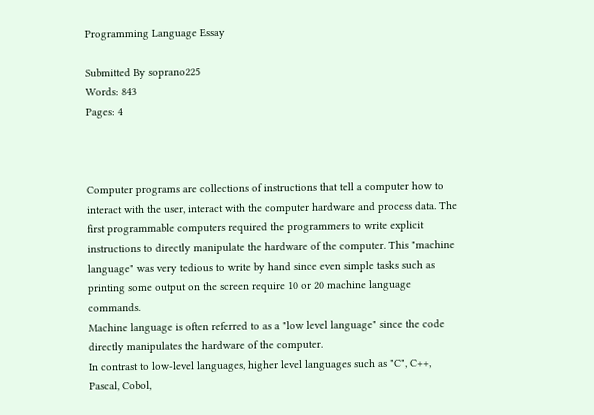Programming Language Essay

Submitted By soprano225
Words: 843
Pages: 4



Computer programs are collections of instructions that tell a computer how to interact with the user, interact with the computer hardware and process data. The first programmable computers required the programmers to write explicit instructions to directly manipulate the hardware of the computer. This "machine language" was very tedious to write by hand since even simple tasks such as printing some output on the screen require 10 or 20 machine language commands.
Machine language is often referred to as a "low level language" since the code directly manipulates the hardware of the computer.
In contrast to low-level languages, higher level languages such as "C", C++, Pascal, Cobol,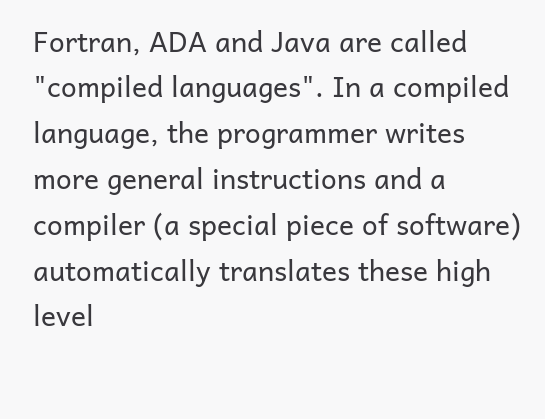Fortran, ADA and Java are called "compiled languages". In a compiled language, the programmer writes more general instructions and a compiler (a special piece of software) automatically translates these high level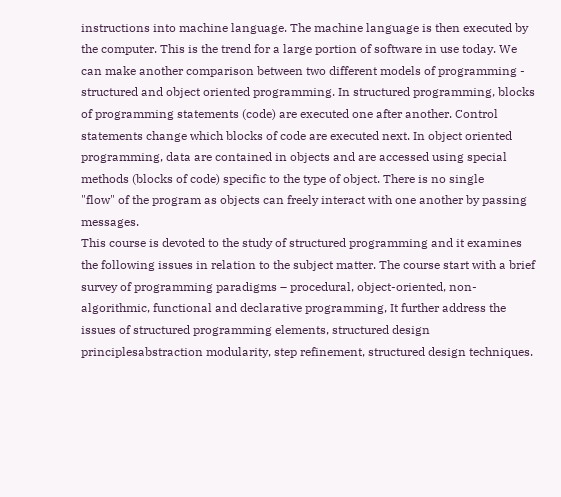instructions into machine language. The machine language is then executed by the computer. This is the trend for a large portion of software in use today. We can make another comparison between two different models of programming - structured and object oriented programming. In structured programming, blocks of programming statements (code) are executed one after another. Control statements change which blocks of code are executed next. In object oriented programming, data are contained in objects and are accessed using special methods (blocks of code) specific to the type of object. There is no single
"flow" of the program as objects can freely interact with one another by passing messages.
This course is devoted to the study of structured programming and it examines the following issues in relation to the subject matter. The course start with a brief survey of programming paradigms – procedural, object-oriented, non-algorithmic, functional and declarative programming, It further address the issues of structured programming elements, structured design principlesabstraction modularity, step refinement, structured design techniques.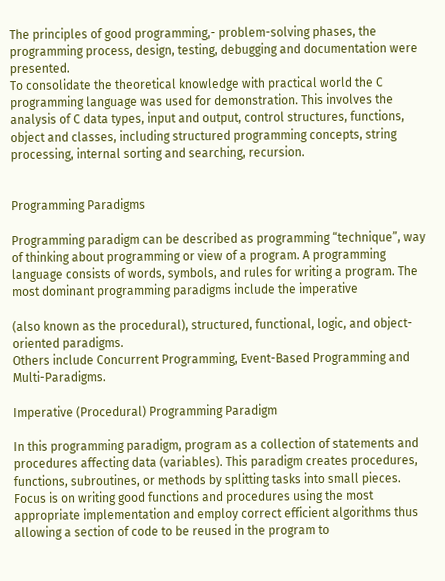The principles of good programming,- problem-solving phases, the programming process, design, testing, debugging and documentation were presented.
To consolidate the theoretical knowledge with practical world the C programming language was used for demonstration. This involves the analysis of C data types, input and output, control structures, functions, object and classes, including structured programming concepts, string processing, internal sorting and searching, recursion.


Programming Paradigms

Programming paradigm can be described as programming “technique”, way of thinking about programming or view of a program. A programming language consists of words, symbols, and rules for writing a program. The most dominant programming paradigms include the imperative

(also known as the procedural), structured, functional, logic, and object-oriented paradigms.
Others include Concurrent Programming, Event-Based Programming and Multi-Paradigms.

Imperative (Procedural) Programming Paradigm

In this programming paradigm, program as a collection of statements and procedures affecting data (variables). This paradigm creates procedures, functions, subroutines, or methods by splitting tasks into small pieces. Focus is on writing good functions and procedures using the most appropriate implementation and employ correct efficient algorithms thus allowing a section of code to be reused in the program to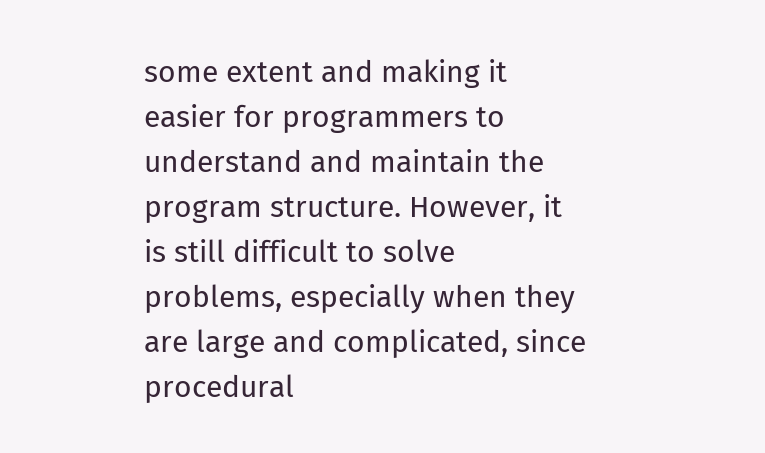some extent and making it easier for programmers to understand and maintain the program structure. However, it is still difficult to solve problems, especially when they are large and complicated, since procedural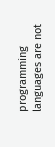programming languages are not